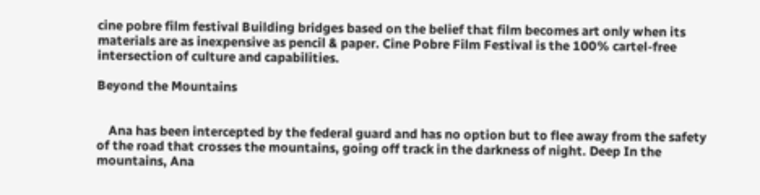cine pobre film festival Building bridges based on the belief that film becomes art only when its materials are as inexpensive as pencil & paper. Cine Pobre Film Festival is the 100% cartel-free intersection of culture and capabilities.

Beyond the Mountains


    Ana has been intercepted by the federal guard and has no option but to flee away from the safety of the road that crosses the mountains, going off track in the darkness of night. Deep In the mountains, Ana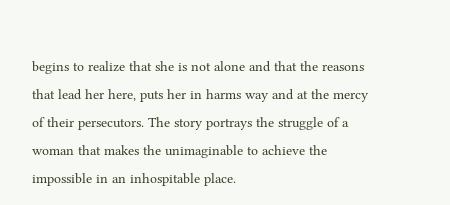begins to realize that she is not alone and that the reasons that lead her here, puts her in harms way and at the mercy of their persecutors. The story portrays the struggle of a woman that makes the unimaginable to achieve the impossible in an inhospitable place.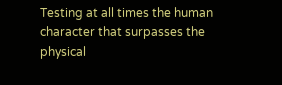Testing at all times the human character that surpasses the physical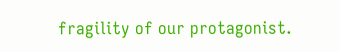fragility of our protagonist.